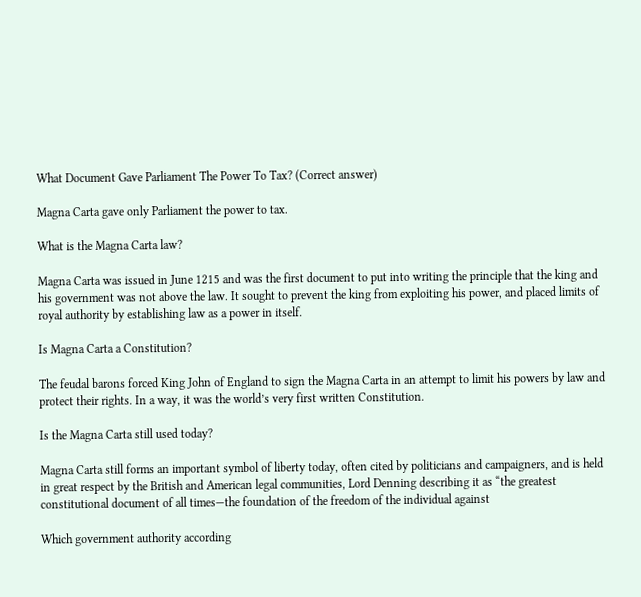What Document Gave Parliament The Power To Tax? (Correct answer)

Magna Carta gave only Parliament the power to tax.

What is the Magna Carta law?

Magna Carta was issued in June 1215 and was the first document to put into writing the principle that the king and his government was not above the law. It sought to prevent the king from exploiting his power, and placed limits of royal authority by establishing law as a power in itself.

Is Magna Carta a Constitution?

The feudal barons forced King John of England to sign the Magna Carta in an attempt to limit his powers by law and protect their rights. In a way, it was the world’s very first written Constitution.

Is the Magna Carta still used today?

Magna Carta still forms an important symbol of liberty today, often cited by politicians and campaigners, and is held in great respect by the British and American legal communities, Lord Denning describing it as “the greatest constitutional document of all times—the foundation of the freedom of the individual against

Which government authority according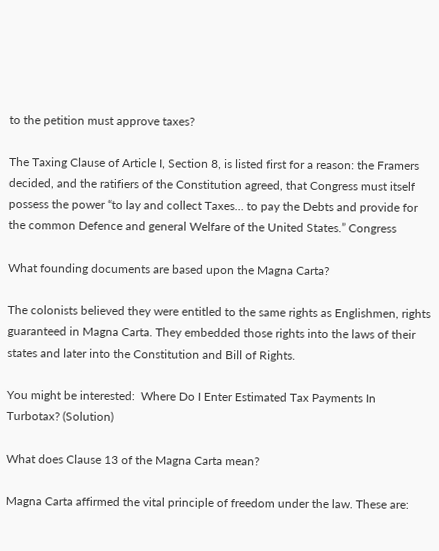to the petition must approve taxes?

The Taxing Clause of Article I, Section 8, is listed first for a reason: the Framers decided, and the ratifiers of the Constitution agreed, that Congress must itself possess the power “to lay and collect Taxes… to pay the Debts and provide for the common Defence and general Welfare of the United States.” Congress

What founding documents are based upon the Magna Carta?

The colonists believed they were entitled to the same rights as Englishmen, rights guaranteed in Magna Carta. They embedded those rights into the laws of their states and later into the Constitution and Bill of Rights.

You might be interested:  Where Do I Enter Estimated Tax Payments In Turbotax? (Solution)

What does Clause 13 of the Magna Carta mean?

Magna Carta affirmed the vital principle of freedom under the law. These are: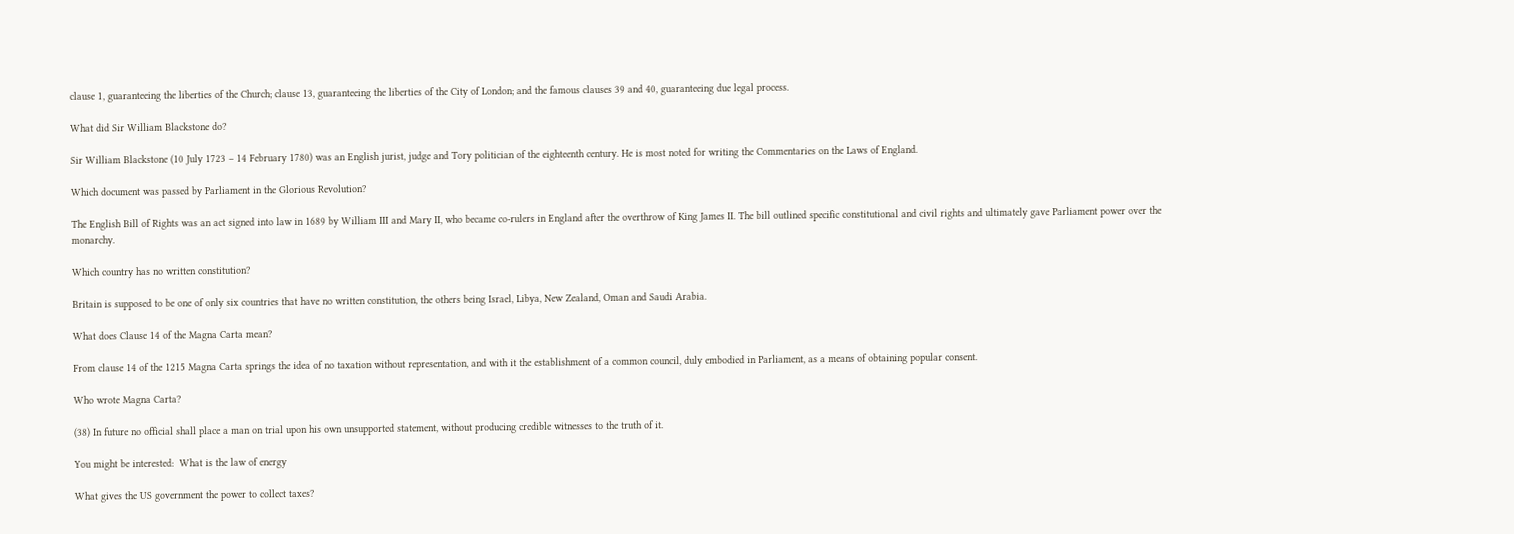clause 1, guaranteeing the liberties of the Church; clause 13, guaranteeing the liberties of the City of London; and the famous clauses 39 and 40, guaranteeing due legal process.

What did Sir William Blackstone do?

Sir William Blackstone (10 July 1723 – 14 February 1780) was an English jurist, judge and Tory politician of the eighteenth century. He is most noted for writing the Commentaries on the Laws of England.

Which document was passed by Parliament in the Glorious Revolution?

The English Bill of Rights was an act signed into law in 1689 by William III and Mary II, who became co-rulers in England after the overthrow of King James II. The bill outlined specific constitutional and civil rights and ultimately gave Parliament power over the monarchy.

Which country has no written constitution?

Britain is supposed to be one of only six countries that have no written constitution, the others being Israel, Libya, New Zealand, Oman and Saudi Arabia.

What does Clause 14 of the Magna Carta mean?

From clause 14 of the 1215 Magna Carta springs the idea of no taxation without representation, and with it the establishment of a common council, duly embodied in Parliament, as a means of obtaining popular consent.

Who wrote Magna Carta?

(38) In future no official shall place a man on trial upon his own unsupported statement, without producing credible witnesses to the truth of it.

You might be interested:  What is the law of energy

What gives the US government the power to collect taxes?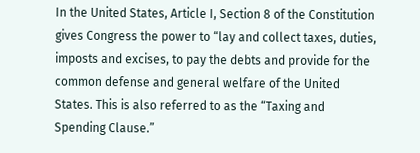In the United States, Article I, Section 8 of the Constitution gives Congress the power to “lay and collect taxes, duties, imposts and excises, to pay the debts and provide for the common defense and general welfare of the United States. This is also referred to as the “Taxing and Spending Clause.”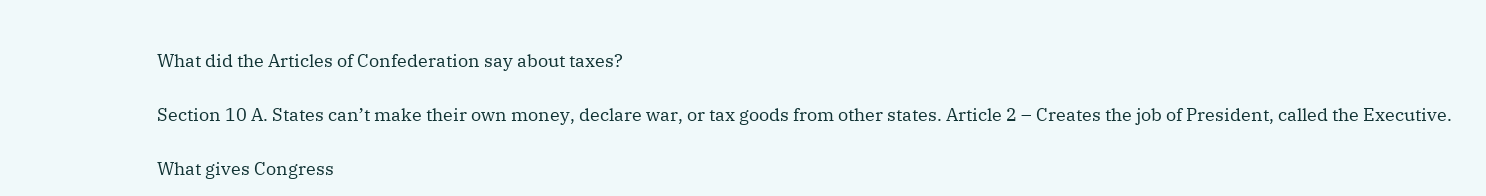What did the Articles of Confederation say about taxes?

Section 10 A. States can’t make their own money, declare war, or tax goods from other states. Article 2 – Creates the job of President, called the Executive.

What gives Congress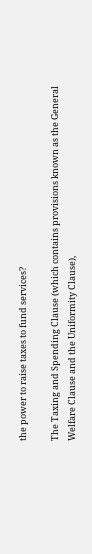the power to raise taxes to fund services?

The Taxing and Spending Clause (which contains provisions known as the General Welfare Clause and the Uniformity Clause),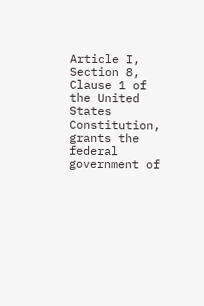Article I, Section 8, Clause 1 of the United States Constitution, grants the federal government of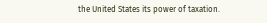the United States its power of taxation.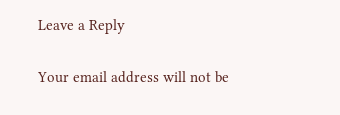Leave a Reply

Your email address will not be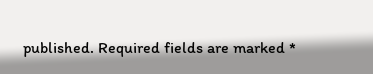published. Required fields are marked *